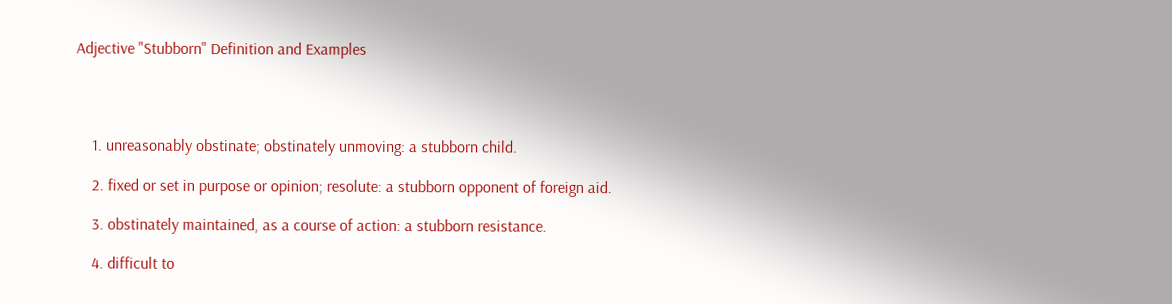Adjective "Stubborn" Definition and Examples




    1. unreasonably obstinate; obstinately unmoving: a stubborn child.

    2. fixed or set in purpose or opinion; resolute: a stubborn opponent of foreign aid.

    3. obstinately maintained, as a course of action: a stubborn resistance.

    4. difficult to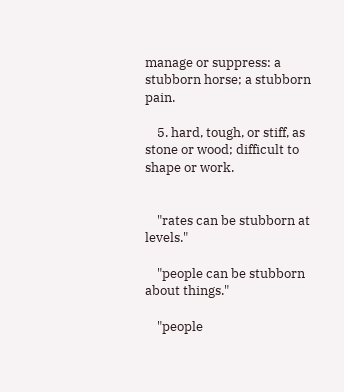manage or suppress: a stubborn horse; a stubborn pain.

    5. hard, tough, or stiff, as stone or wood; difficult to shape or work.


    "rates can be stubborn at levels."

    "people can be stubborn about things."

    "people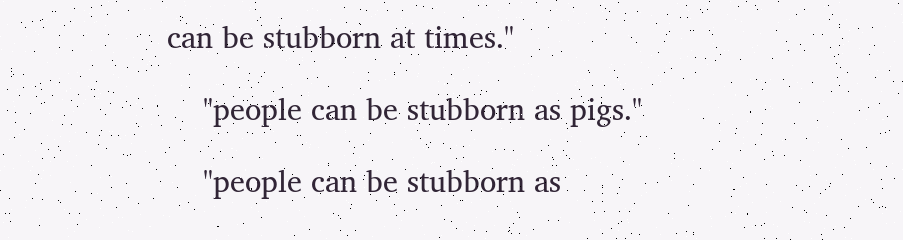can be stubborn at times."

    "people can be stubborn as pigs."

    "people can be stubborn as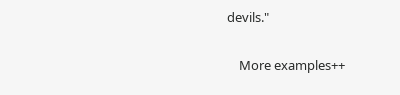devils."

    More examples++